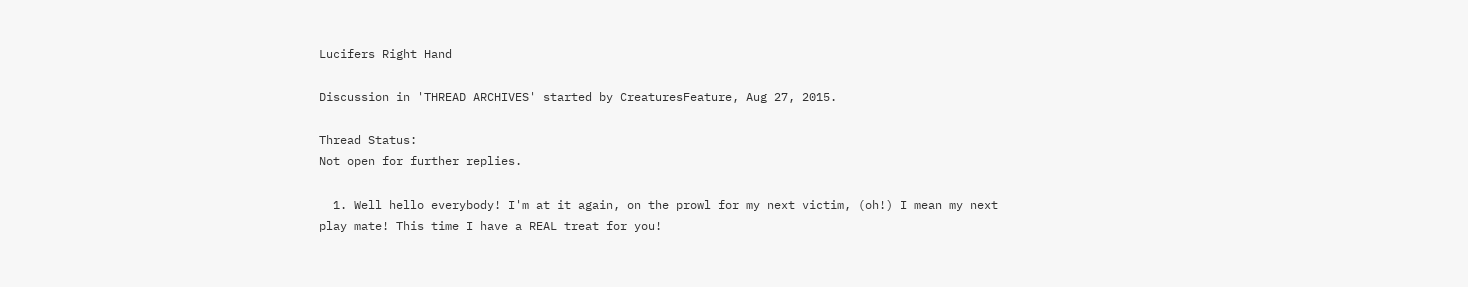Lucifers Right Hand

Discussion in 'THREAD ARCHIVES' started by CreaturesFeature, Aug 27, 2015.

Thread Status:
Not open for further replies.

  1. Well hello everybody! I'm at it again, on the prowl for my next victim, (oh!) I mean my next play mate! This time I have a REAL treat for you!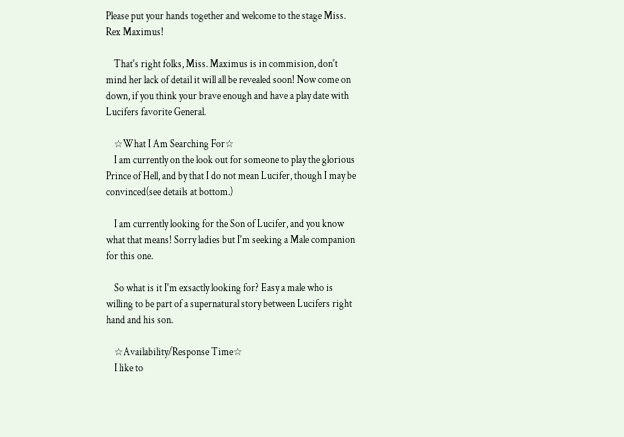Please put your hands together and welcome to the stage Miss. Rex Maximus!

    That's right folks, Miss. Maximus is in commision, don't mind her lack of detail it will all be revealed soon! Now come on down, if you think your brave enough and have a play date with Lucifers favorite General.

    ☆What I Am Searching For☆
    I am currently on the look out for someone to play the glorious Prince of Hell, and by that I do not mean Lucifer, though I may be convinced(see details at bottom.)

    I am currently looking for the Son of Lucifer, and you know what that means! Sorry ladies but I'm seeking a Male companion for this one.

    So what is it I'm exsactly looking for? Easy a male who is willing to be part of a supernatural story between Lucifers right hand and his son.

    ☆Availability/Response Time☆
    I like to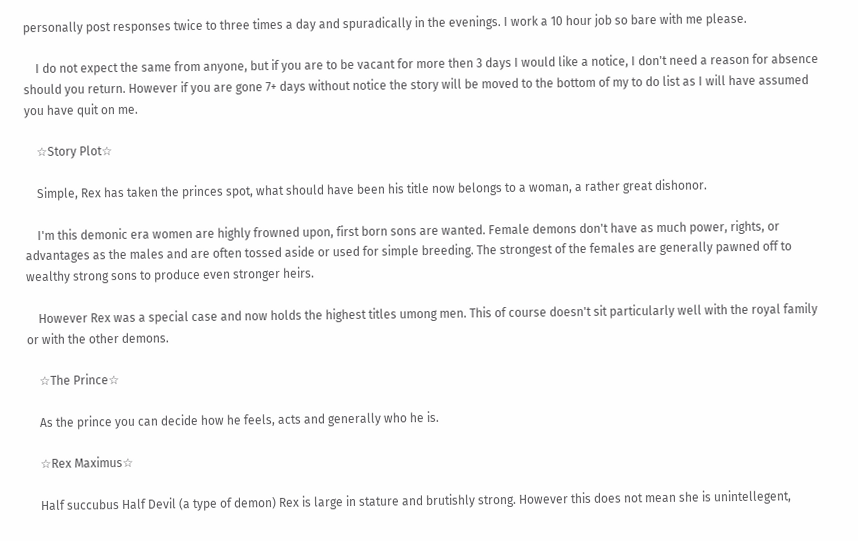personally post responses twice to three times a day and spuradically in the evenings. I work a 10 hour job so bare with me please.

    I do not expect the same from anyone, but if you are to be vacant for more then 3 days I would like a notice, I don't need a reason for absence should you return. However if you are gone 7+ days without notice the story will be moved to the bottom of my to do list as I will have assumed you have quit on me.

    ☆Story Plot☆

    Simple, Rex has taken the princes spot, what should have been his title now belongs to a woman, a rather great dishonor.

    I'm this demonic era women are highly frowned upon, first born sons are wanted. Female demons don't have as much power, rights, or advantages as the males and are often tossed aside or used for simple breeding. The strongest of the females are generally pawned off to wealthy strong sons to produce even stronger heirs.

    However Rex was a special case and now holds the highest titles umong men. This of course doesn't sit particularly well with the royal family or with the other demons.

    ☆The Prince☆

    As the prince you can decide how he feels, acts and generally who he is.

    ☆Rex Maximus☆

    Half succubus Half Devil (a type of demon) Rex is large in stature and brutishly strong. However this does not mean she is unintellegent,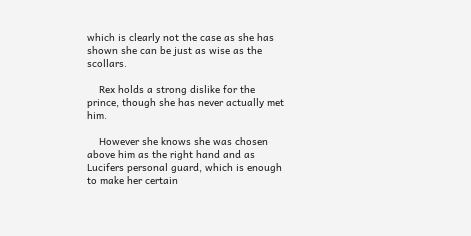which is clearly not the case as she has shown she can be just as wise as the scollars.

    Rex holds a strong dislike for the prince, though she has never actually met him.

    However she knows she was chosen above him as the right hand and as Lucifers personal guard, which is enough to make her certain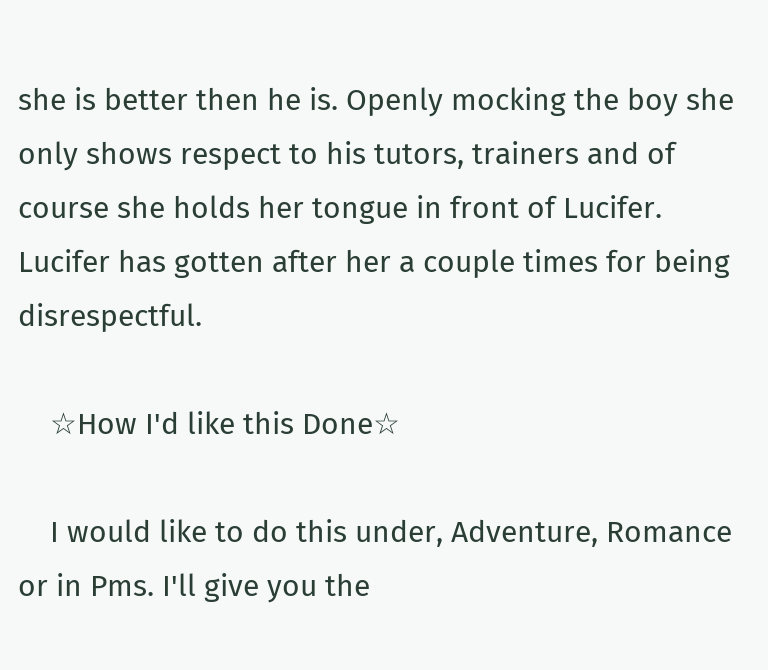she is better then he is. Openly mocking the boy she only shows respect to his tutors, trainers and of course she holds her tongue in front of Lucifer. Lucifer has gotten after her a couple times for being disrespectful.

    ☆How I'd like this Done☆

    I would like to do this under, Adventure, Romance or in Pms. I'll give you the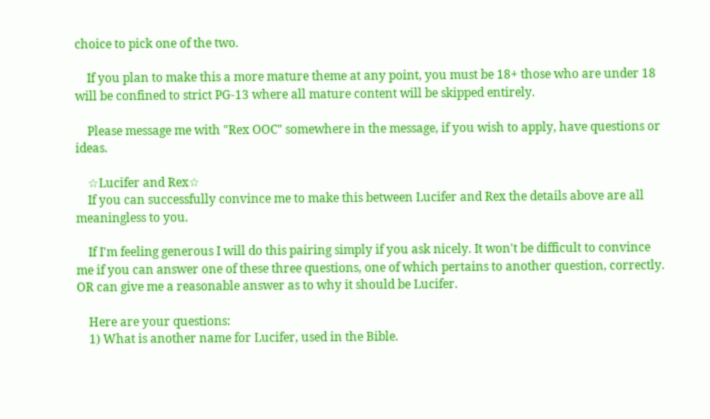choice to pick one of the two.

    If you plan to make this a more mature theme at any point, you must be 18+ those who are under 18 will be confined to strict PG-13 where all mature content will be skipped entirely.

    Please message me with "Rex OOC" somewhere in the message, if you wish to apply, have questions or ideas.

    ☆Lucifer and Rex☆
    If you can successfully convince me to make this between Lucifer and Rex the details above are all meaningless to you.

    If I'm feeling generous I will do this pairing simply if you ask nicely. It won't be difficult to convince me if you can answer one of these three questions, one of which pertains to another question, correctly. OR can give me a reasonable answer as to why it should be Lucifer.

    Here are your questions:
    1) What is another name for Lucifer, used in the Bible.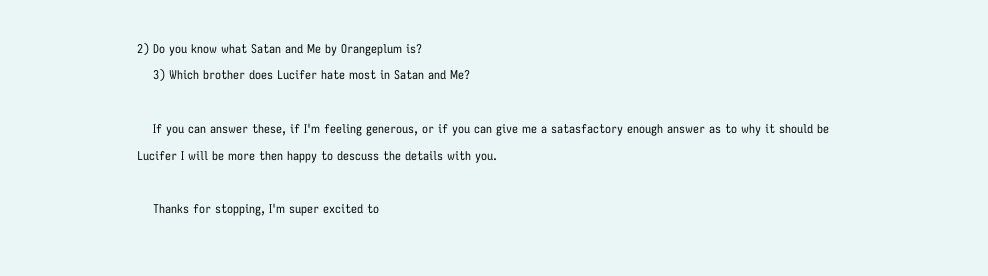2) Do you know what Satan and Me by Orangeplum is?
    3) Which brother does Lucifer hate most in Satan and Me?

    If you can answer these, if I'm feeling generous, or if you can give me a satasfactory enough answer as to why it should be Lucifer I will be more then happy to descuss the details with you.

    Thanks for stopping, I'm super excited to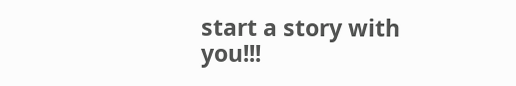start a story with you!!!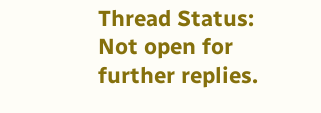Thread Status:
Not open for further replies.